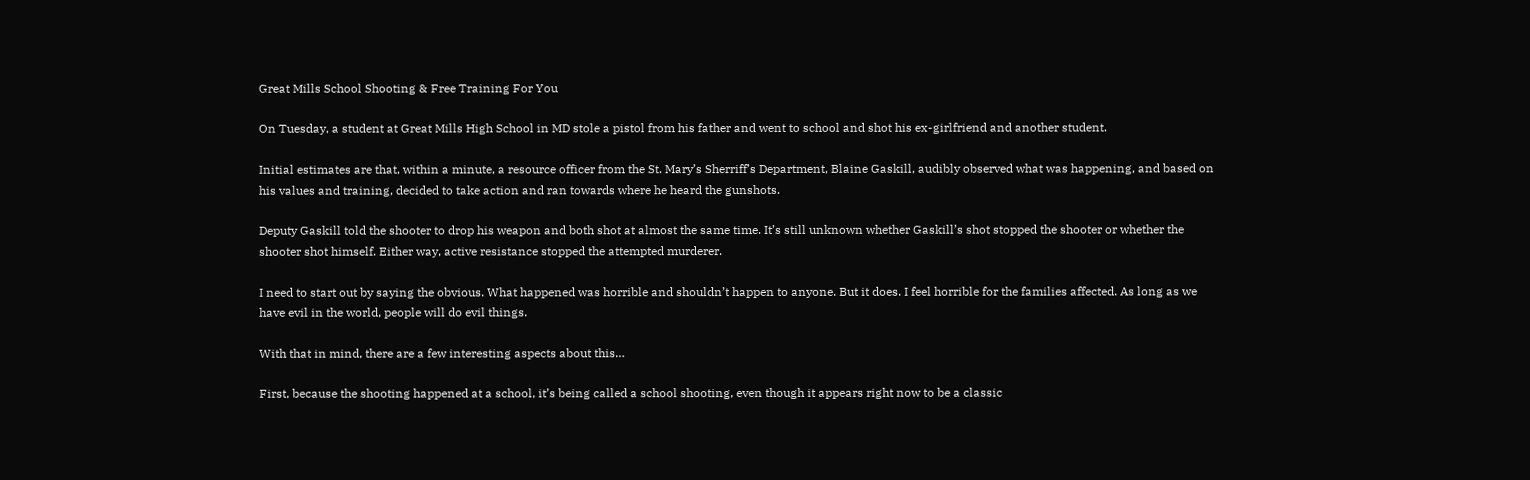Great Mills School Shooting & Free Training For You

On Tuesday, a student at Great Mills High School in MD stole a pistol from his father and went to school and shot his ex-girlfriend and another student.

Initial estimates are that, within a minute, a resource officer from the St. Mary’s Sherriff’s Department, Blaine Gaskill, audibly observed what was happening, and based on his values and training, decided to take action and ran towards where he heard the gunshots.

Deputy Gaskill told the shooter to drop his weapon and both shot at almost the same time. It’s still unknown whether Gaskill’s shot stopped the shooter or whether the shooter shot himself. Either way, active resistance stopped the attempted murderer.

I need to start out by saying the obvious. What happened was horrible and shouldn’t happen to anyone. But it does. I feel horrible for the families affected. As long as we have evil in the world, people will do evil things.

With that in mind, there are a few interesting aspects about this…

First, because the shooting happened at a school, it’s being called a school shooting, even though it appears right now to be a classic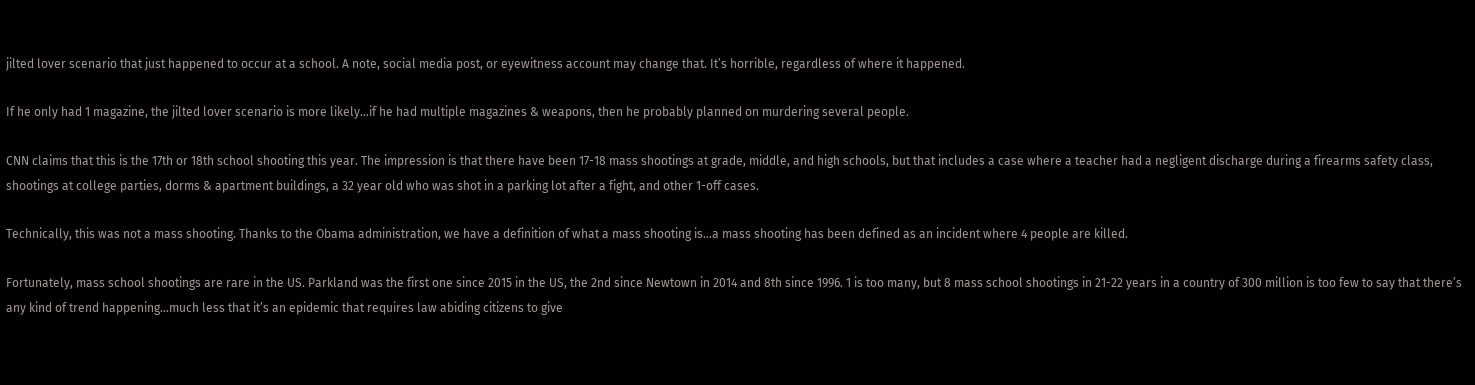jilted lover scenario that just happened to occur at a school. A note, social media post, or eyewitness account may change that. It’s horrible, regardless of where it happened.

If he only had 1 magazine, the jilted lover scenario is more likely…if he had multiple magazines & weapons, then he probably planned on murdering several people.

CNN claims that this is the 17th or 18th school shooting this year. The impression is that there have been 17-18 mass shootings at grade, middle, and high schools, but that includes a case where a teacher had a negligent discharge during a firearms safety class, shootings at college parties, dorms & apartment buildings, a 32 year old who was shot in a parking lot after a fight, and other 1-off cases.

Technically, this was not a mass shooting. Thanks to the Obama administration, we have a definition of what a mass shooting is…a mass shooting has been defined as an incident where 4 people are killed.

Fortunately, mass school shootings are rare in the US. Parkland was the first one since 2015 in the US, the 2nd since Newtown in 2014 and 8th since 1996. 1 is too many, but 8 mass school shootings in 21-22 years in a country of 300 million is too few to say that there’s any kind of trend happening…much less that it’s an epidemic that requires law abiding citizens to give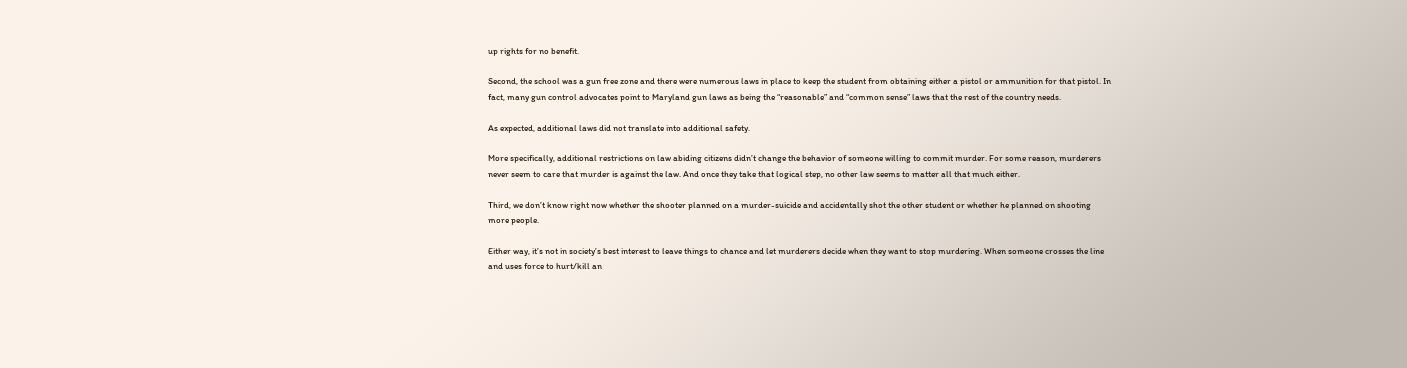up rights for no benefit.

Second, the school was a gun free zone and there were numerous laws in place to keep the student from obtaining either a pistol or ammunition for that pistol. In fact, many gun control advocates point to Maryland gun laws as being the “reasonable” and “common sense” laws that the rest of the country needs.

As expected, additional laws did not translate into additional safety.

More specifically, additional restrictions on law abiding citizens didn’t change the behavior of someone willing to commit murder. For some reason, murderers never seem to care that murder is against the law. And once they take that logical step, no other law seems to matter all that much either.

Third, we don’t know right now whether the shooter planned on a murder-suicide and accidentally shot the other student or whether he planned on shooting more people.

Either way, it’s not in society’s best interest to leave things to chance and let murderers decide when they want to stop murdering. When someone crosses the line and uses force to hurt/kill an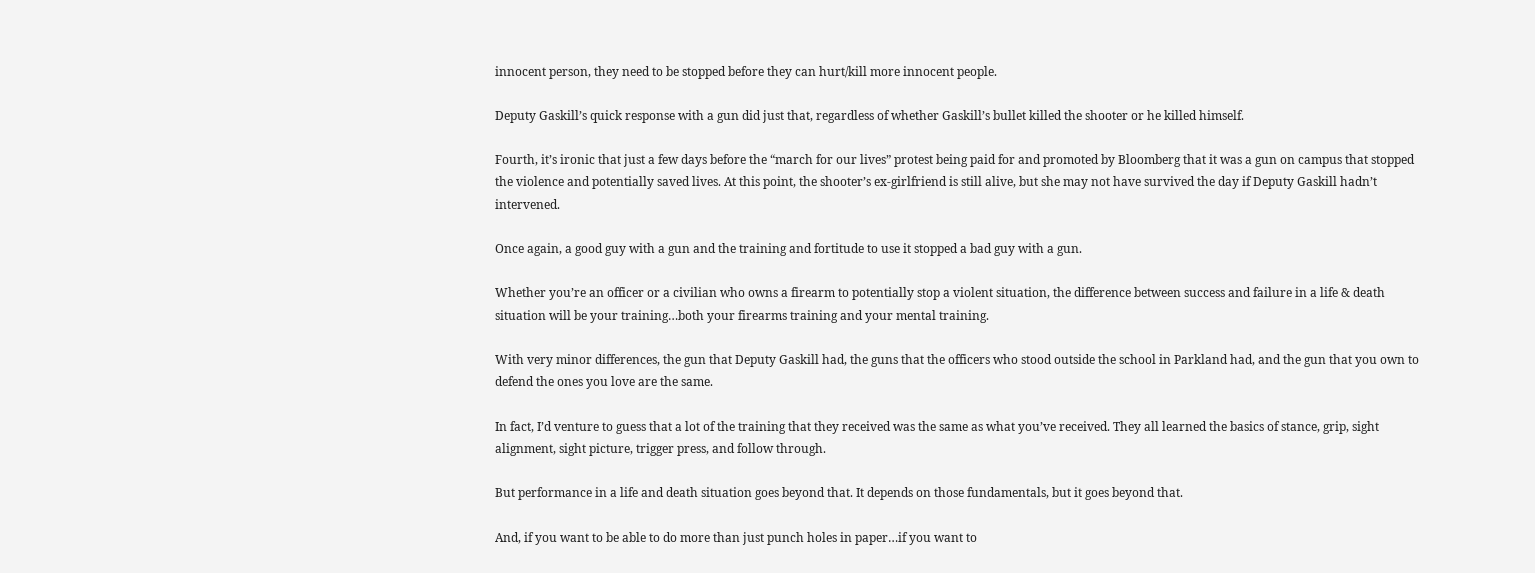innocent person, they need to be stopped before they can hurt/kill more innocent people.

Deputy Gaskill’s quick response with a gun did just that, regardless of whether Gaskill’s bullet killed the shooter or he killed himself.

Fourth, it’s ironic that just a few days before the “march for our lives” protest being paid for and promoted by Bloomberg that it was a gun on campus that stopped the violence and potentially saved lives. At this point, the shooter’s ex-girlfriend is still alive, but she may not have survived the day if Deputy Gaskill hadn’t intervened.

Once again, a good guy with a gun and the training and fortitude to use it stopped a bad guy with a gun.

Whether you’re an officer or a civilian who owns a firearm to potentially stop a violent situation, the difference between success and failure in a life & death situation will be your training…both your firearms training and your mental training.

With very minor differences, the gun that Deputy Gaskill had, the guns that the officers who stood outside the school in Parkland had, and the gun that you own to defend the ones you love are the same.

In fact, I’d venture to guess that a lot of the training that they received was the same as what you’ve received. They all learned the basics of stance, grip, sight alignment, sight picture, trigger press, and follow through.

But performance in a life and death situation goes beyond that. It depends on those fundamentals, but it goes beyond that.

And, if you want to be able to do more than just punch holes in paper…if you want to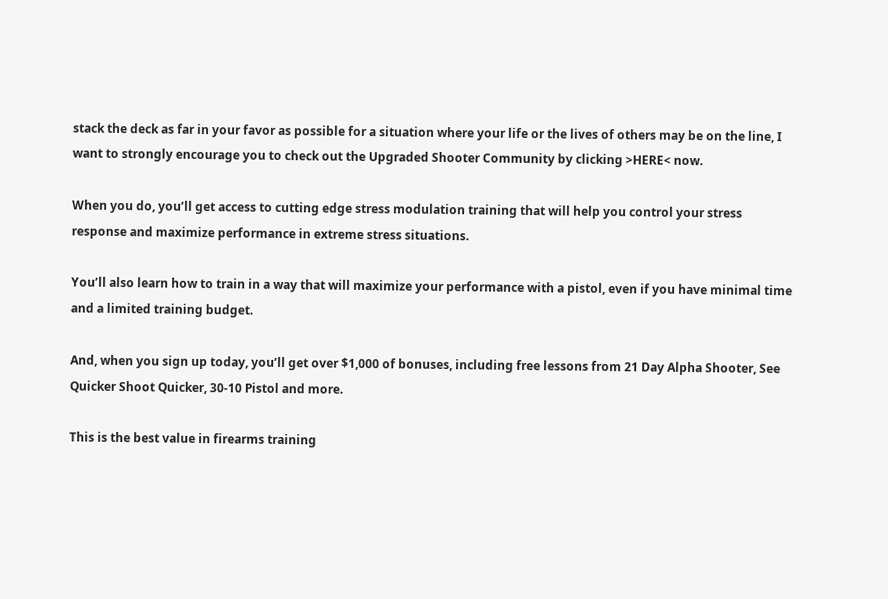stack the deck as far in your favor as possible for a situation where your life or the lives of others may be on the line, I want to strongly encourage you to check out the Upgraded Shooter Community by clicking >HERE< now.

When you do, you’ll get access to cutting edge stress modulation training that will help you control your stress response and maximize performance in extreme stress situations.

You’ll also learn how to train in a way that will maximize your performance with a pistol, even if you have minimal time and a limited training budget.

And, when you sign up today, you’ll get over $1,000 of bonuses, including free lessons from 21 Day Alpha Shooter, See Quicker Shoot Quicker, 30-10 Pistol and more.

This is the best value in firearms training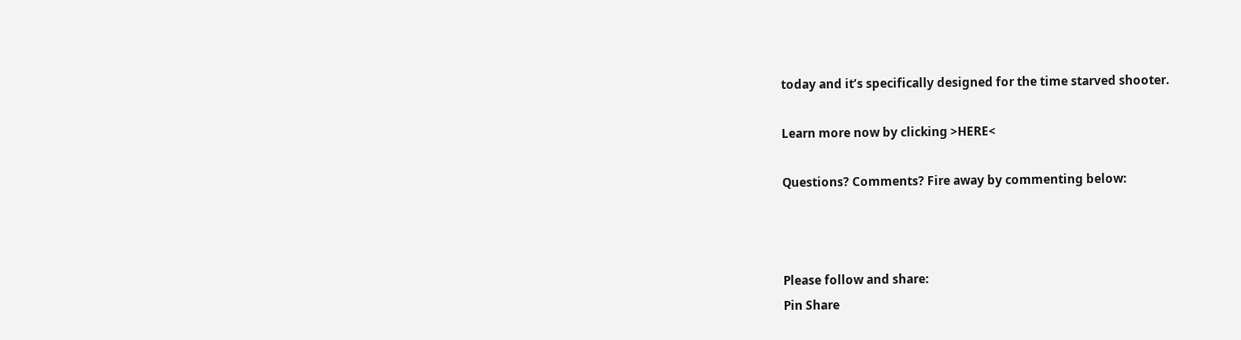today and it’s specifically designed for the time starved shooter.

Learn more now by clicking >HERE<

Questions? Comments? Fire away by commenting below:



Please follow and share:
Pin Share